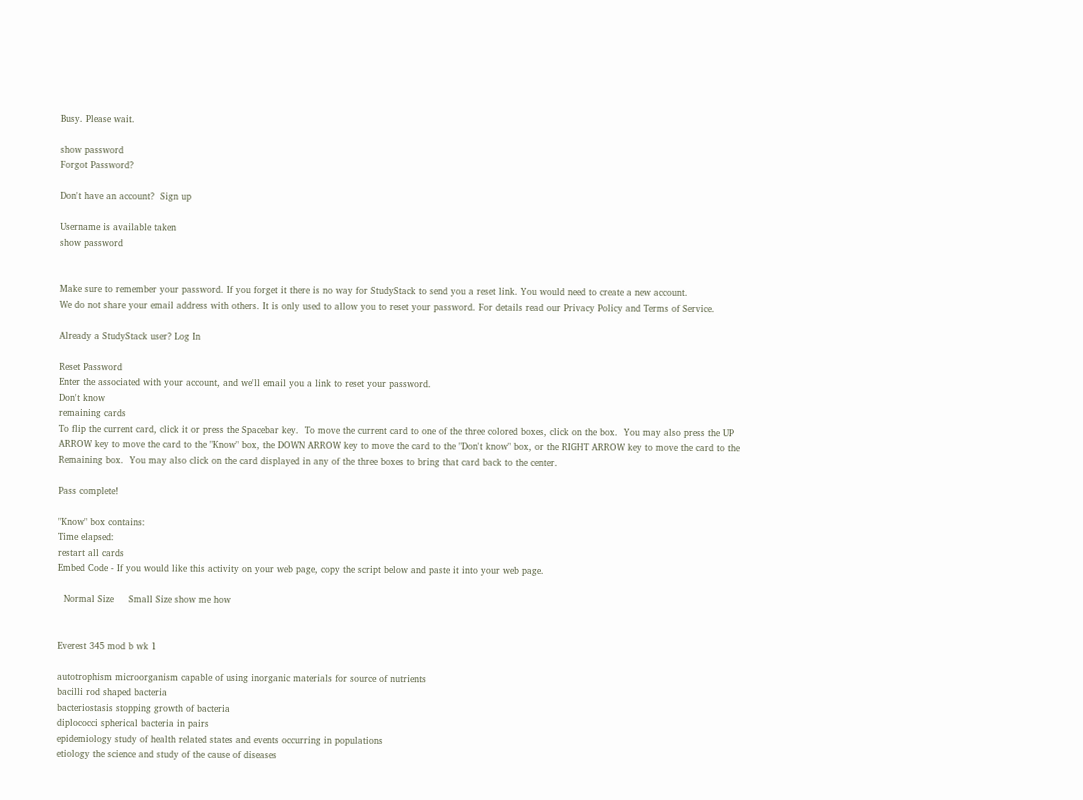Busy. Please wait.

show password
Forgot Password?

Don't have an account?  Sign up

Username is available taken
show password


Make sure to remember your password. If you forget it there is no way for StudyStack to send you a reset link. You would need to create a new account.
We do not share your email address with others. It is only used to allow you to reset your password. For details read our Privacy Policy and Terms of Service.

Already a StudyStack user? Log In

Reset Password
Enter the associated with your account, and we'll email you a link to reset your password.
Don't know
remaining cards
To flip the current card, click it or press the Spacebar key.  To move the current card to one of the three colored boxes, click on the box.  You may also press the UP ARROW key to move the card to the "Know" box, the DOWN ARROW key to move the card to the "Don't know" box, or the RIGHT ARROW key to move the card to the Remaining box.  You may also click on the card displayed in any of the three boxes to bring that card back to the center.

Pass complete!

"Know" box contains:
Time elapsed:
restart all cards
Embed Code - If you would like this activity on your web page, copy the script below and paste it into your web page.

  Normal Size     Small Size show me how


Everest 345 mod b wk 1

autotrophism microorganism capable of using inorganic materials for source of nutrients
bacilli rod shaped bacteria
bacteriostasis stopping growth of bacteria
diplococci spherical bacteria in pairs
epidemiology study of health related states and events occurring in populations
etiology the science and study of the cause of diseases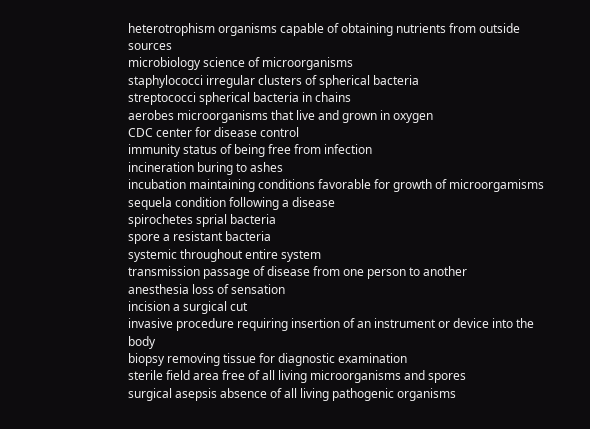heterotrophism organisms capable of obtaining nutrients from outside sources
microbiology science of microorganisms
staphylococci irregular clusters of spherical bacteria
streptococci spherical bacteria in chains
aerobes microorganisms that live and grown in oxygen
CDC center for disease control
immunity status of being free from infection
incineration buring to ashes
incubation maintaining conditions favorable for growth of microorgamisms
sequela condition following a disease
spirochetes sprial bacteria
spore a resistant bacteria
systemic throughout entire system
transmission passage of disease from one person to another
anesthesia loss of sensation
incision a surgical cut
invasive procedure requiring insertion of an instrument or device into the body
biopsy removing tissue for diagnostic examination
sterile field area free of all living microorganisms and spores
surgical asepsis absence of all living pathogenic organisms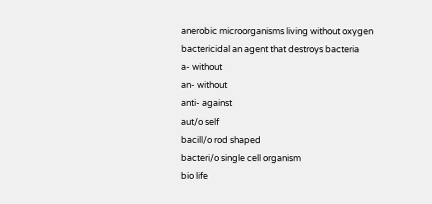anerobic microorganisms living without oxygen
bactericidal an agent that destroys bacteria
a- without
an- without
anti- against
aut/o self
bacill/o rod shaped
bacteri/o single cell organism
bio life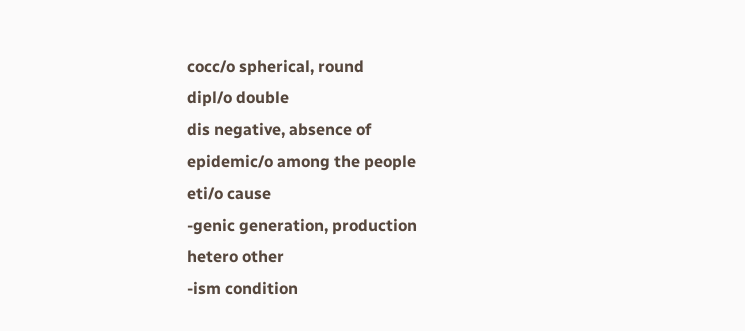cocc/o spherical, round
dipl/o double
dis negative, absence of
epidemic/o among the people
eti/o cause
-genic generation, production
hetero other
-ism condition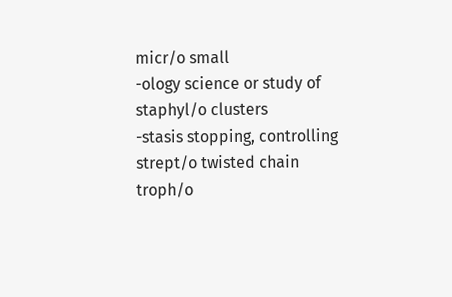micr/o small
-ology science or study of
staphyl/o clusters
-stasis stopping, controlling
strept/o twisted chain
troph/o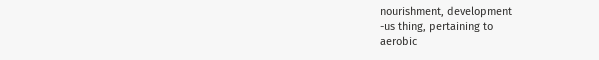nourishment, development
-us thing, pertaining to
aerobic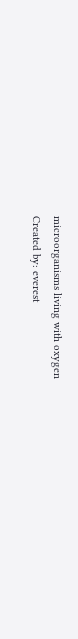microorganisms living with oxygen
Created by: everest